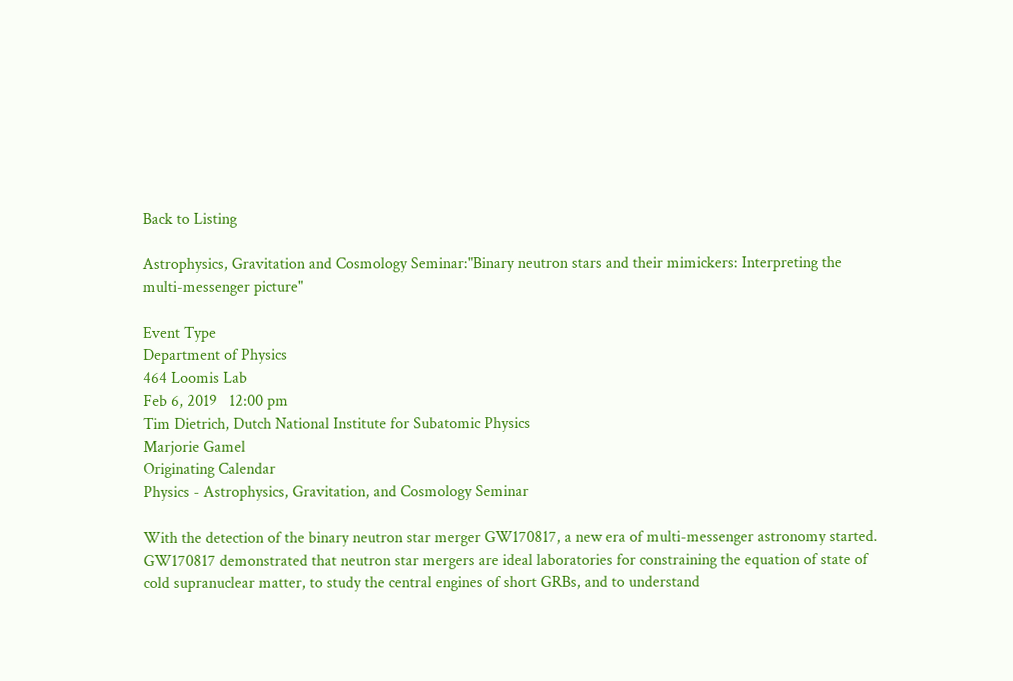Back to Listing

Astrophysics, Gravitation and Cosmology Seminar:"Binary neutron stars and their mimickers: Interpreting the multi-messenger picture"

Event Type
Department of Physics
464 Loomis Lab
Feb 6, 2019   12:00 pm
Tim Dietrich, Dutch National Institute for Subatomic Physics
Marjorie Gamel
Originating Calendar
Physics - Astrophysics, Gravitation, and Cosmology Seminar

With the detection of the binary neutron star merger GW170817, a new era of multi-messenger astronomy started. GW170817 demonstrated that neutron star mergers are ideal laboratories for constraining the equation of state of cold supranuclear matter, to study the central engines of short GRBs, and to understand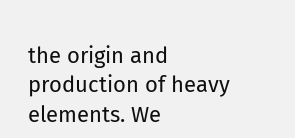the origin and production of heavy elements. We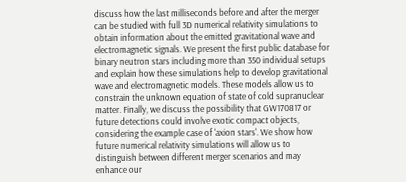discuss how the last milliseconds before and after the merger can be studied with full 3D numerical relativity simulations to obtain information about the emitted gravitational wave and electromagnetic signals. We present the first public database for binary neutron stars including more than 350 individual setups and explain how these simulations help to develop gravitational wave and electromagnetic models. These models allow us to constrain the unknown equation of state of cold supranuclear matter. Finally, we discuss the possibility that GW170817 or future detections could involve exotic compact objects, considering the example case of 'axion stars'. We show how future numerical relativity simulations will allow us to distinguish between different merger scenarios and may enhance our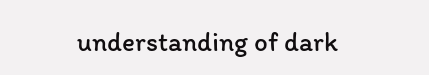understanding of dark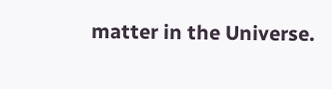matter in the Universe.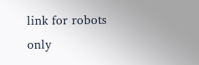link for robots only